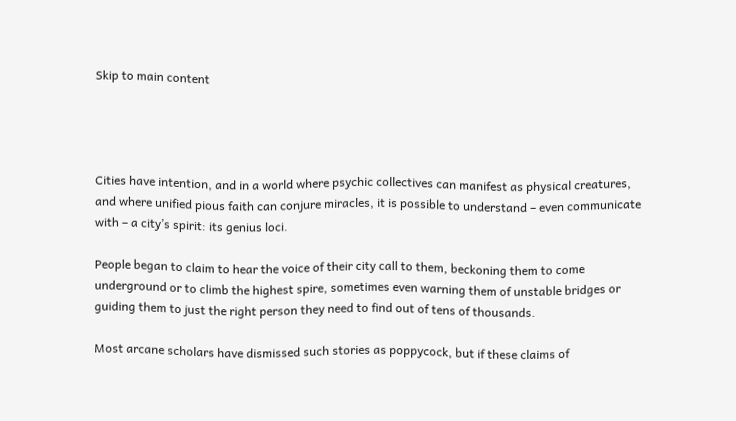Skip to main content




Cities have intention, and in a world where psychic collectives can manifest as physical creatures, and where unified pious faith can conjure miracles, it is possible to understand – even communicate with – a city’s spirit: its genius loci.

People began to claim to hear the voice of their city call to them, beckoning them to come underground or to climb the highest spire, sometimes even warning them of unstable bridges or guiding them to just the right person they need to find out of tens of thousands.

Most arcane scholars have dismissed such stories as poppycock, but if these claims of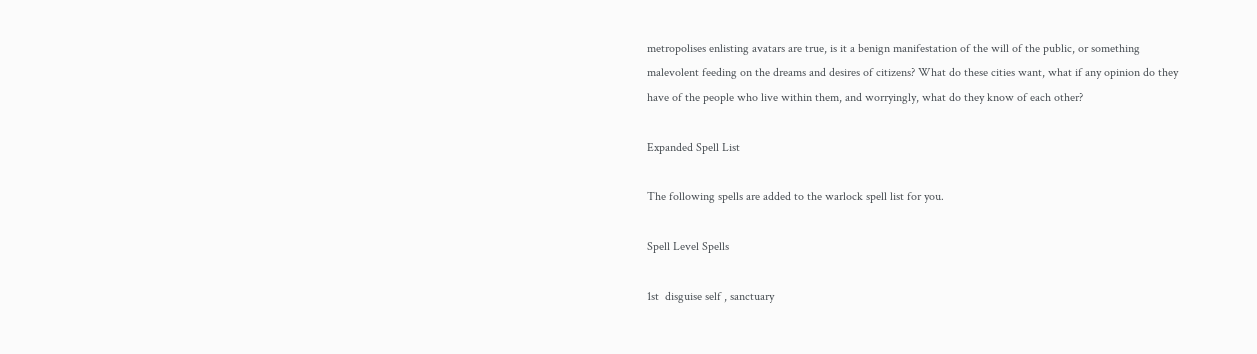metropolises enlisting avatars are true, is it a benign manifestation of the will of the public, or something malevolent feeding on the dreams and desires of citizens? What do these cities want, what if any opinion do they have of the people who live within them, and worryingly, what do they know of each other?

Expanded Spell List

The following spells are added to the warlock spell list for you.

Spell Level Spells

1st  disguise self , sanctuary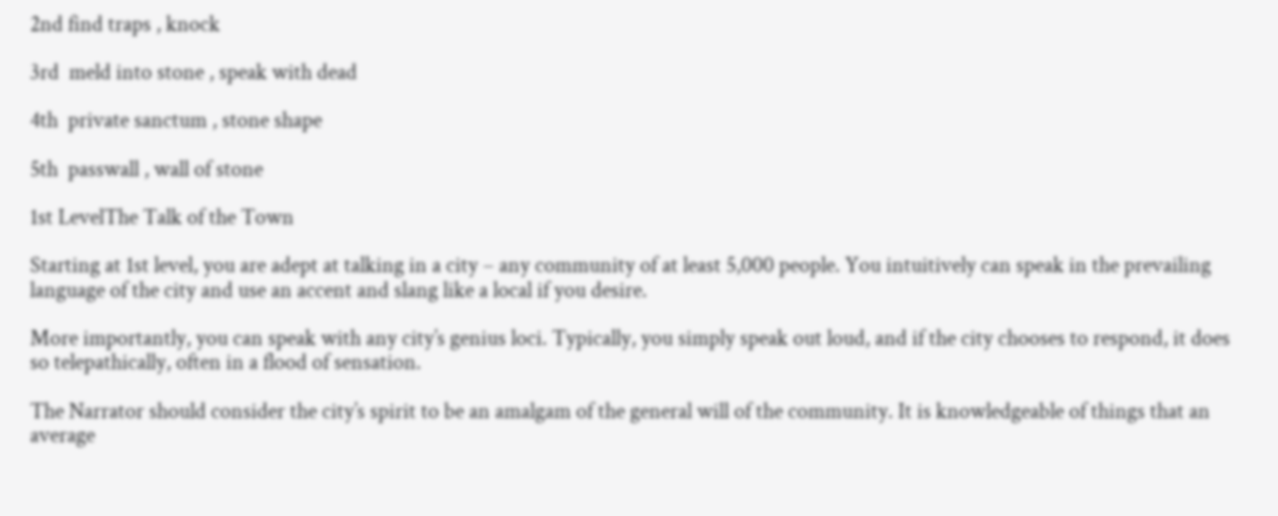2nd find traps , knock

3rd  meld into stone , speak with dead

4th  private sanctum , stone shape

5th  passwall , wall of stone

1st LevelThe Talk of the Town

Starting at 1st level, you are adept at talking in a city – any community of at least 5,000 people. You intuitively can speak in the prevailing language of the city and use an accent and slang like a local if you desire.

More importantly, you can speak with any city’s genius loci. Typically, you simply speak out loud, and if the city chooses to respond, it does so telepathically, often in a flood of sensation.

The Narrator should consider the city’s spirit to be an amalgam of the general will of the community. It is knowledgeable of things that an average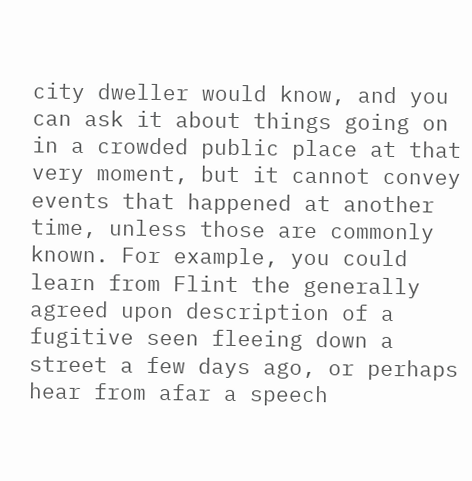city dweller would know, and you can ask it about things going on in a crowded public place at that very moment, but it cannot convey events that happened at another time, unless those are commonly known. For example, you could learn from Flint the generally agreed upon description of a fugitive seen fleeing down a street a few days ago, or perhaps hear from afar a speech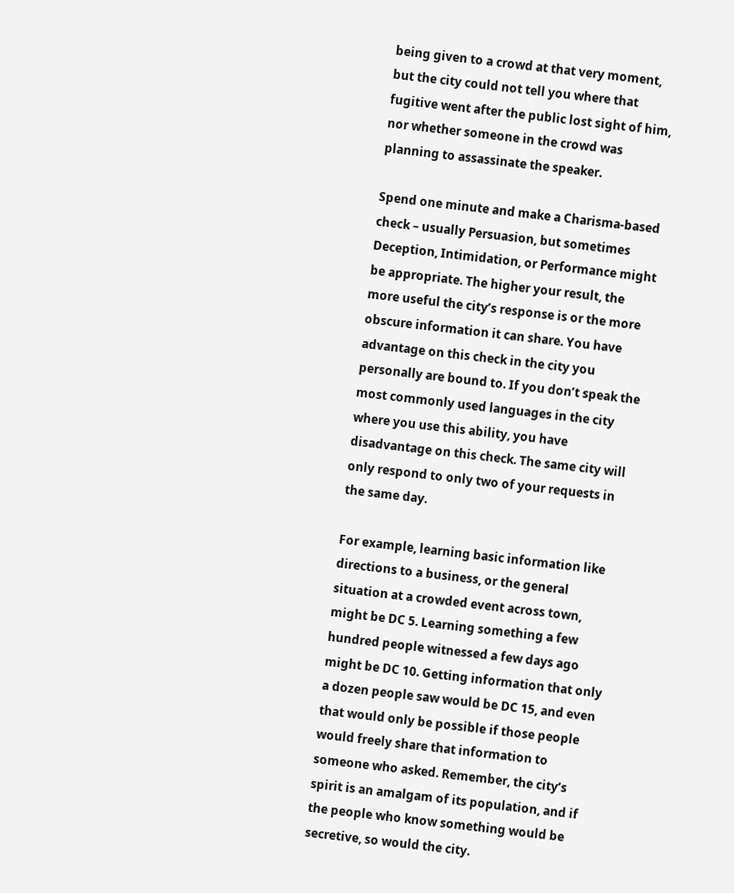being given to a crowd at that very moment, but the city could not tell you where that fugitive went after the public lost sight of him, nor whether someone in the crowd was planning to assassinate the speaker.

Spend one minute and make a Charisma-based check – usually Persuasion, but sometimes Deception, Intimidation, or Performance might be appropriate. The higher your result, the more useful the city’s response is or the more obscure information it can share. You have advantage on this check in the city you personally are bound to. If you don’t speak the most commonly used languages in the city where you use this ability, you have disadvantage on this check. The same city will only respond to only two of your requests in the same day.

For example, learning basic information like directions to a business, or the general situation at a crowded event across town, might be DC 5. Learning something a few hundred people witnessed a few days ago might be DC 10. Getting information that only a dozen people saw would be DC 15, and even that would only be possible if those people would freely share that information to someone who asked. Remember, the city’s spirit is an amalgam of its population, and if the people who know something would be secretive, so would the city.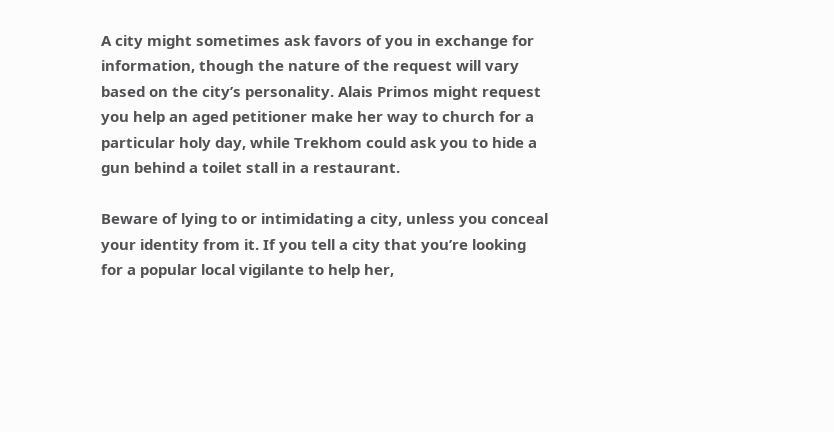A city might sometimes ask favors of you in exchange for information, though the nature of the request will vary based on the city’s personality. Alais Primos might request you help an aged petitioner make her way to church for a particular holy day, while Trekhom could ask you to hide a gun behind a toilet stall in a restaurant.

Beware of lying to or intimidating a city, unless you conceal your identity from it. If you tell a city that you’re looking for a popular local vigilante to help her,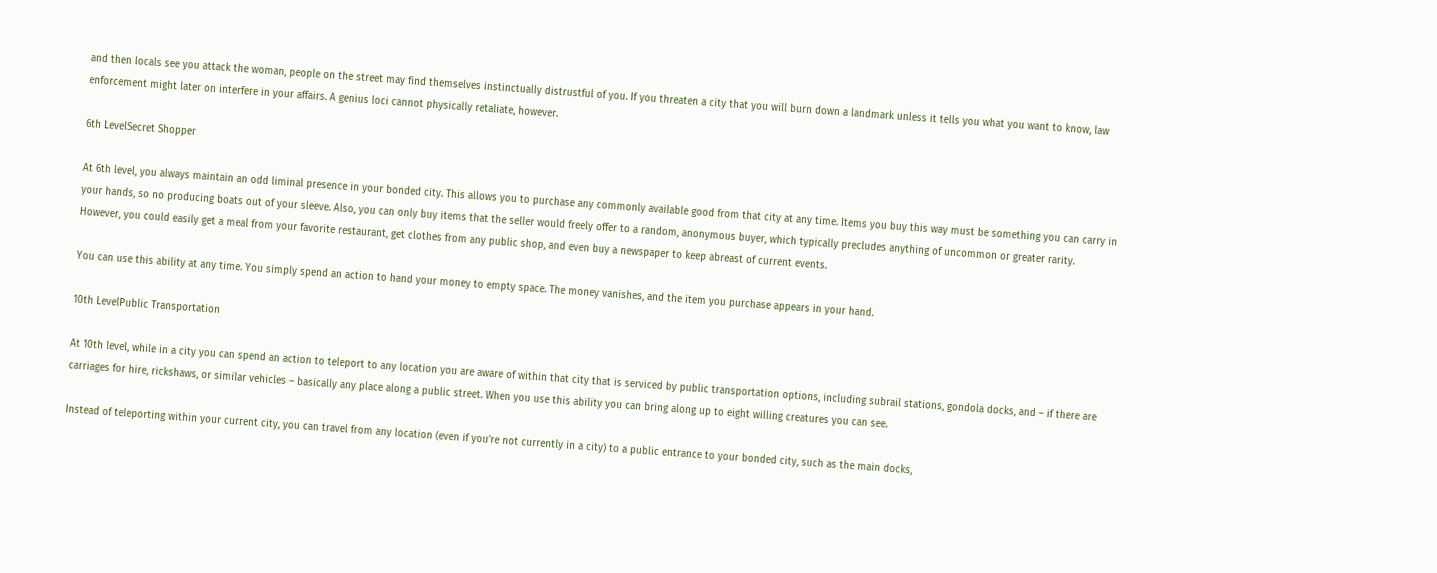and then locals see you attack the woman, people on the street may find themselves instinctually distrustful of you. If you threaten a city that you will burn down a landmark unless it tells you what you want to know, law enforcement might later on interfere in your affairs. A genius loci cannot physically retaliate, however.

6th LevelSecret Shopper

At 6th level, you always maintain an odd liminal presence in your bonded city. This allows you to purchase any commonly available good from that city at any time. Items you buy this way must be something you can carry in your hands, so no producing boats out of your sleeve. Also, you can only buy items that the seller would freely offer to a random, anonymous buyer, which typically precludes anything of uncommon or greater rarity. However, you could easily get a meal from your favorite restaurant, get clothes from any public shop, and even buy a newspaper to keep abreast of current events.

You can use this ability at any time. You simply spend an action to hand your money to empty space. The money vanishes, and the item you purchase appears in your hand.

10th LevelPublic Transportation

At 10th level, while in a city you can spend an action to teleport to any location you are aware of within that city that is serviced by public transportation options, including subrail stations, gondola docks, and – if there are carriages for hire, rickshaws, or similar vehicles – basically any place along a public street. When you use this ability you can bring along up to eight willing creatures you can see.

Instead of teleporting within your current city, you can travel from any location (even if you’re not currently in a city) to a public entrance to your bonded city, such as the main docks,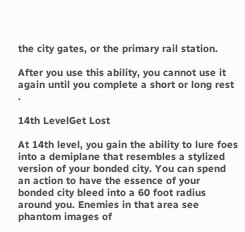the city gates, or the primary rail station.

After you use this ability, you cannot use it again until you complete a short or long rest .

14th LevelGet Lost

At 14th level, you gain the ability to lure foes into a demiplane that resembles a stylized version of your bonded city. You can spend an action to have the essence of your bonded city bleed into a 60 foot radius around you. Enemies in that area see phantom images of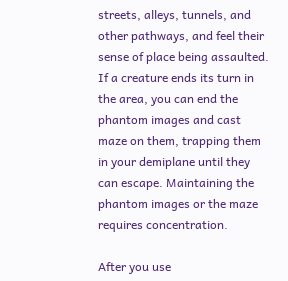streets, alleys, tunnels, and other pathways, and feel their sense of place being assaulted. If a creature ends its turn in the area, you can end the phantom images and cast maze on them, trapping them in your demiplane until they can escape. Maintaining the phantom images or the maze requires concentration.

After you use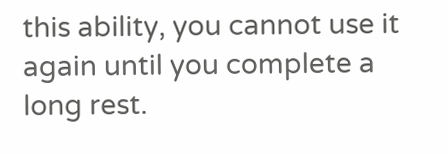this ability, you cannot use it again until you complete a long rest.